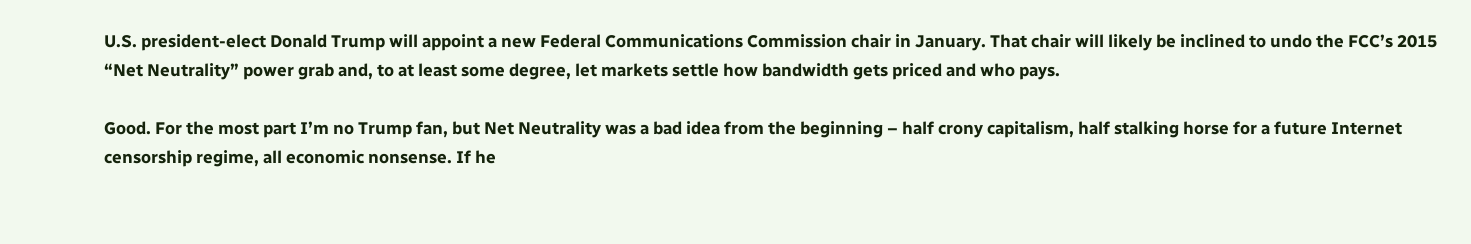U.S. president-elect Donald Trump will appoint a new Federal Communications Commission chair in January. That chair will likely be inclined to undo the FCC’s 2015 “Net Neutrality” power grab and, to at least some degree, let markets settle how bandwidth gets priced and who pays.

Good. For the most part I’m no Trump fan, but Net Neutrality was a bad idea from the beginning – half crony capitalism, half stalking horse for a future Internet censorship regime, all economic nonsense. If he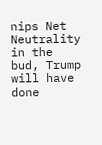nips Net Neutrality in the bud, Trump will have done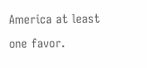America at least one favor.